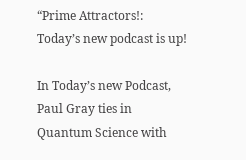“Prime Attractors!: Today’s new podcast is up!

In Today’s new Podcast, Paul Gray ties in Quantum Science with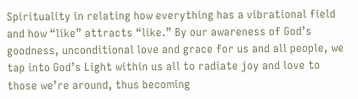Spirituality in relating how everything has a vibrational field and how “like” attracts “like.” By our awareness of God’s goodness, unconditional love and grace for us and all people, we tap into God’s Light within us all to radiate joy and love to those we’re around, thus becoming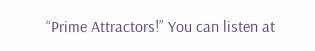“Prime Attractors!” You can listen at